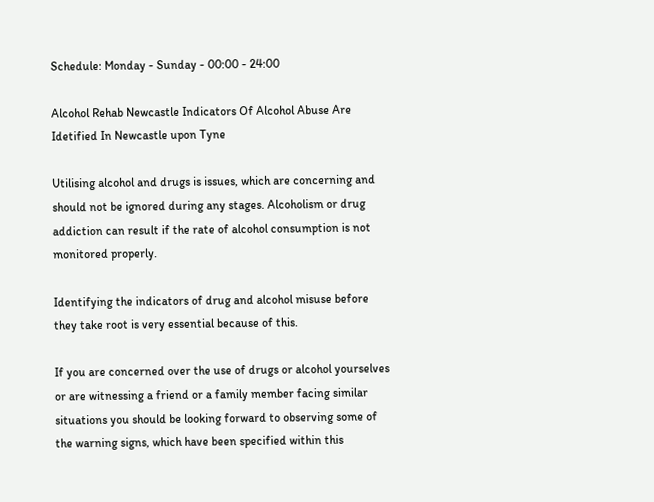Schedule: Monday - Sunday - 00:00 - 24:00

Alcohol Rehab Newcastle Indicators Of Alcohol Abuse Are Idetified In Newcastle upon Tyne

Utilising alcohol and drugs is issues, which are concerning and should not be ignored during any stages. Alcoholism or drug addiction can result if the rate of alcohol consumption is not monitored properly.

Identifying the indicators of drug and alcohol misuse before they take root is very essential because of this.

If you are concerned over the use of drugs or alcohol yourselves or are witnessing a friend or a family member facing similar situations you should be looking forward to observing some of the warning signs, which have been specified within this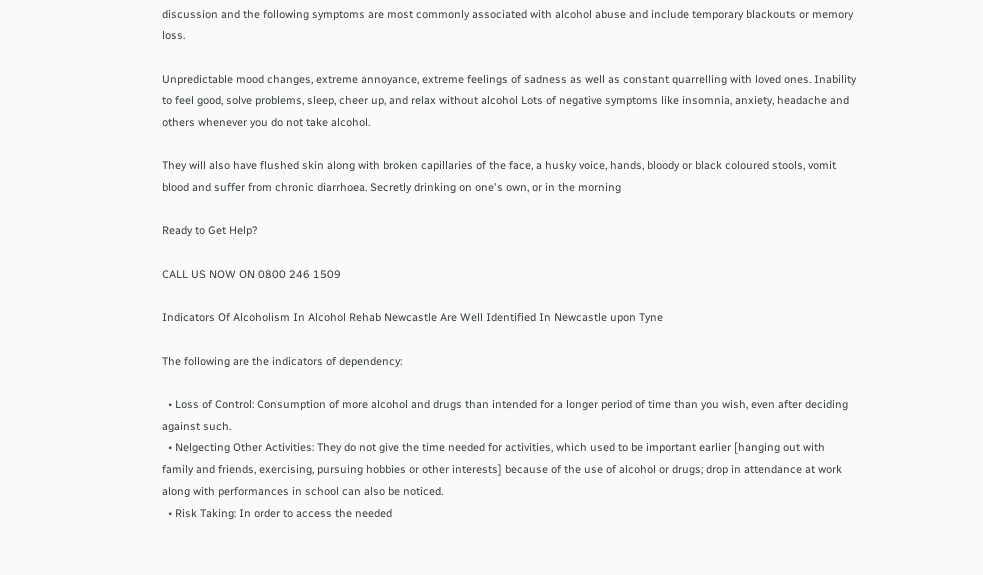discussion and the following symptoms are most commonly associated with alcohol abuse and include temporary blackouts or memory loss.

Unpredictable mood changes, extreme annoyance, extreme feelings of sadness as well as constant quarrelling with loved ones. Inability to feel good, solve problems, sleep, cheer up, and relax without alcohol Lots of negative symptoms like insomnia, anxiety, headache and others whenever you do not take alcohol.

They will also have flushed skin along with broken capillaries of the face, a husky voice, hands, bloody or black coloured stools, vomit blood and suffer from chronic diarrhoea. Secretly drinking on one's own, or in the morning

Ready to Get Help?

CALL US NOW ON 0800 246 1509

Indicators Of Alcoholism In Alcohol Rehab Newcastle Are Well Identified In Newcastle upon Tyne

The following are the indicators of dependency:

  • Loss of Control: Consumption of more alcohol and drugs than intended for a longer period of time than you wish, even after deciding against such.
  • Nelgecting Other Activities: They do not give the time needed for activities, which used to be important earlier [hanging out with family and friends, exercising, pursuing hobbies or other interests] because of the use of alcohol or drugs; drop in attendance at work along with performances in school can also be noticed.
  • Risk Taking: In order to access the needed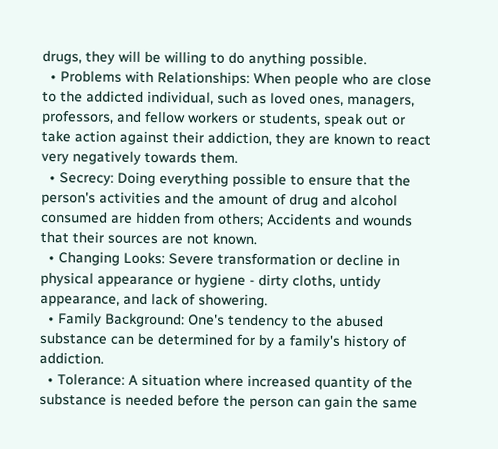drugs, they will be willing to do anything possible.
  • Problems with Relationships: When people who are close to the addicted individual, such as loved ones, managers, professors, and fellow workers or students, speak out or take action against their addiction, they are known to react very negatively towards them.
  • Secrecy: Doing everything possible to ensure that the person's activities and the amount of drug and alcohol consumed are hidden from others; Accidents and wounds that their sources are not known.
  • Changing Looks: Severe transformation or decline in physical appearance or hygiene - dirty cloths, untidy appearance, and lack of showering.
  • Family Background: One's tendency to the abused substance can be determined for by a family's history of addiction.
  • Tolerance: A situation where increased quantity of the substance is needed before the person can gain the same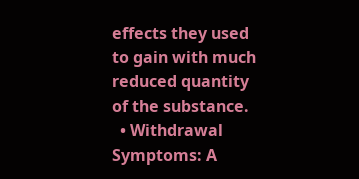effects they used to gain with much reduced quantity of the substance.
  • Withdrawal Symptoms: A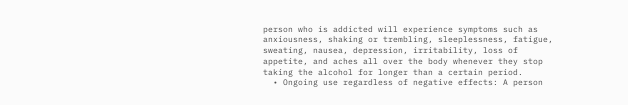person who is addicted will experience symptoms such as anxiousness, shaking or trembling, sleeplessness, fatigue, sweating, nausea, depression, irritability, loss of appetite, and aches all over the body whenever they stop taking the alcohol for longer than a certain period.
  • Ongoing use regardless of negative effects: A person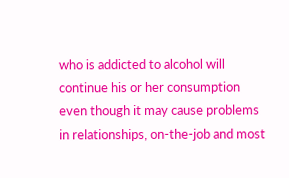who is addicted to alcohol will continue his or her consumption even though it may cause problems in relationships, on-the-job and most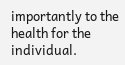importantly to the health for the individual.